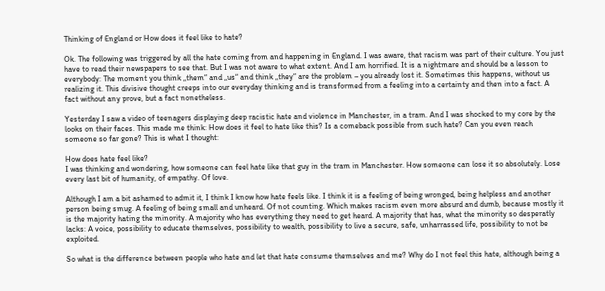Thinking of England or How does it feel like to hate?

Ok. The following was triggered by all the hate coming from and happening in England. I was aware, that racism was part of their culture. You just have to read their newspapers to see that. But I was not aware to what extent. And I am horrified. It is a nightmare and should be a lesson to everybody: The moment you think „them“ and „us“ and think „they“ are the problem – you already lost it. Sometimes this happens, without us realizing it. This divisive thought creeps into our everyday thinking and is transformed from a feeling into a certainty and then into a fact. A fact without any prove, but a fact nonetheless.

Yesterday I saw a video of teenagers displaying deep racistic hate and violence in Manchester, in a tram. And I was shocked to my core by the looks on their faces. This made me think: How does it feel to hate like this? Is a comeback possible from such hate? Can you even reach someone so far gone? This is what I thought:

How does hate feel like?
I was thinking and wondering, how someone can feel hate like that guy in the tram in Manchester. How someone can lose it so absolutely. Lose every last bit of humanity, of empathy. Of love.

Although I am a bit ashamed to admit it, I think I know how hate feels like. I think it is a feeling of being wronged, being helpless and another person being smug. A feeling of being small and unheard. Of not counting. Which makes racism even more absurd and dumb, because mostly it is the majority hating the minority. A majority who has everything they need to get heard. A majority that has, what the minority so desperatly lacks: A voice, possibility to educate themselves, possibility to wealth, possibility to live a secure, safe, unharrassed life, possibility to not be exploited.

So what is the difference between people who hate and let that hate consume themselves and me? Why do I not feel this hate, although being a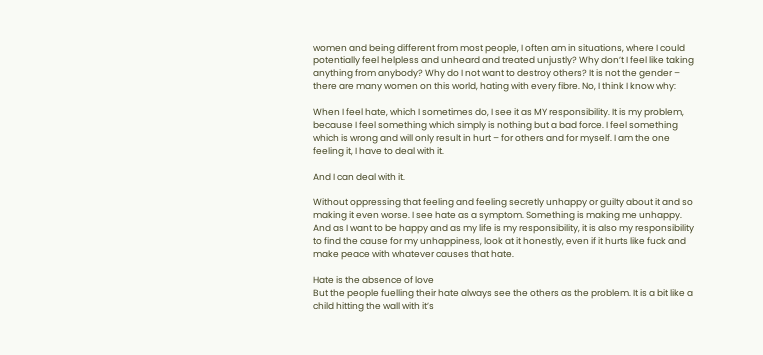women and being different from most people, I often am in situations, where I could potentially feel helpless and unheard and treated unjustly? Why don’t I feel like taking anything from anybody? Why do I not want to destroy others? It is not the gender – there are many women on this world, hating with every fibre. No, I think I know why:

When I feel hate, which I sometimes do, I see it as MY responsibility. It is my problem, because I feel something which simply is nothing but a bad force. I feel something which is wrong and will only result in hurt – for others and for myself. I am the one feeling it, I have to deal with it.

And I can deal with it.

Without oppressing that feeling and feeling secretly unhappy or guilty about it and so making it even worse. I see hate as a symptom. Something is making me unhappy. And as I want to be happy and as my life is my responsibility, it is also my responsibility to find the cause for my unhappiness, look at it honestly, even if it hurts like fuck and make peace with whatever causes that hate.

Hate is the absence of love
But the people fuelling their hate always see the others as the problem. It is a bit like a child hitting the wall with it’s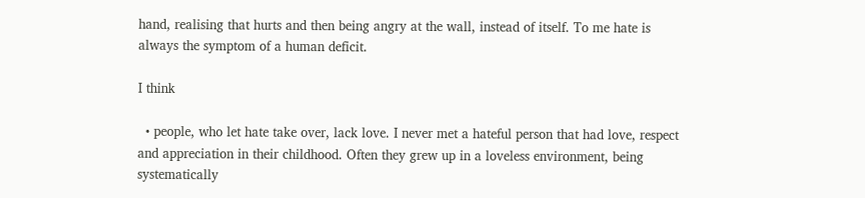hand, realising that hurts and then being angry at the wall, instead of itself. To me hate is always the symptom of a human deficit.

I think

  • people, who let hate take over, lack love. I never met a hateful person that had love, respect and appreciation in their childhood. Often they grew up in a loveless environment, being systematically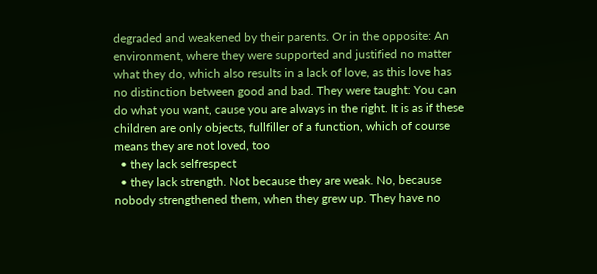degraded and weakened by their parents. Or in the opposite: An environment, where they were supported and justified no matter what they do, which also results in a lack of love, as this love has no distinction between good and bad. They were taught: You can do what you want, cause you are always in the right. It is as if these children are only objects, fullfiller of a function, which of course means they are not loved, too
  • they lack selfrespect
  • they lack strength. Not because they are weak. No, because nobody strengthened them, when they grew up. They have no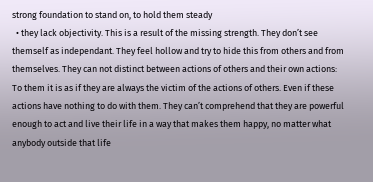strong foundation to stand on, to hold them steady
  • they lack objectivity. This is a result of the missing strength. They don’t see themself as independant. They feel hollow and try to hide this from others and from themselves. They can not distinct between actions of others and their own actions: To them it is as if they are always the victim of the actions of others. Even if these actions have nothing to do with them. They can’t comprehend that they are powerful enough to act and live their life in a way that makes them happy, no matter what anybody outside that life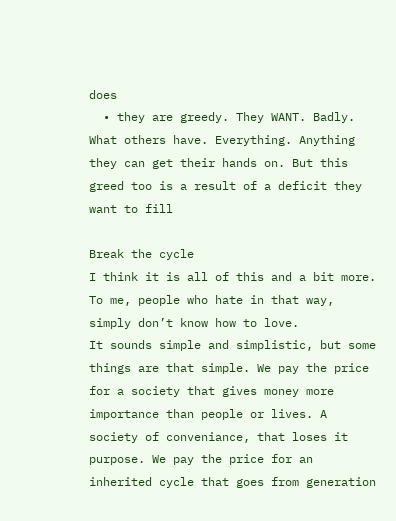does
  • they are greedy. They WANT. Badly. What others have. Everything. Anything they can get their hands on. But this greed too is a result of a deficit they want to fill

Break the cycle
I think it is all of this and a bit more. To me, people who hate in that way, simply don’t know how to love.
It sounds simple and simplistic, but some things are that simple. We pay the price for a society that gives money more importance than people or lives. A society of conveniance, that loses it purpose. We pay the price for an inherited cycle that goes from generation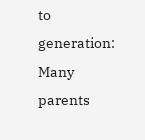to generation: Many parents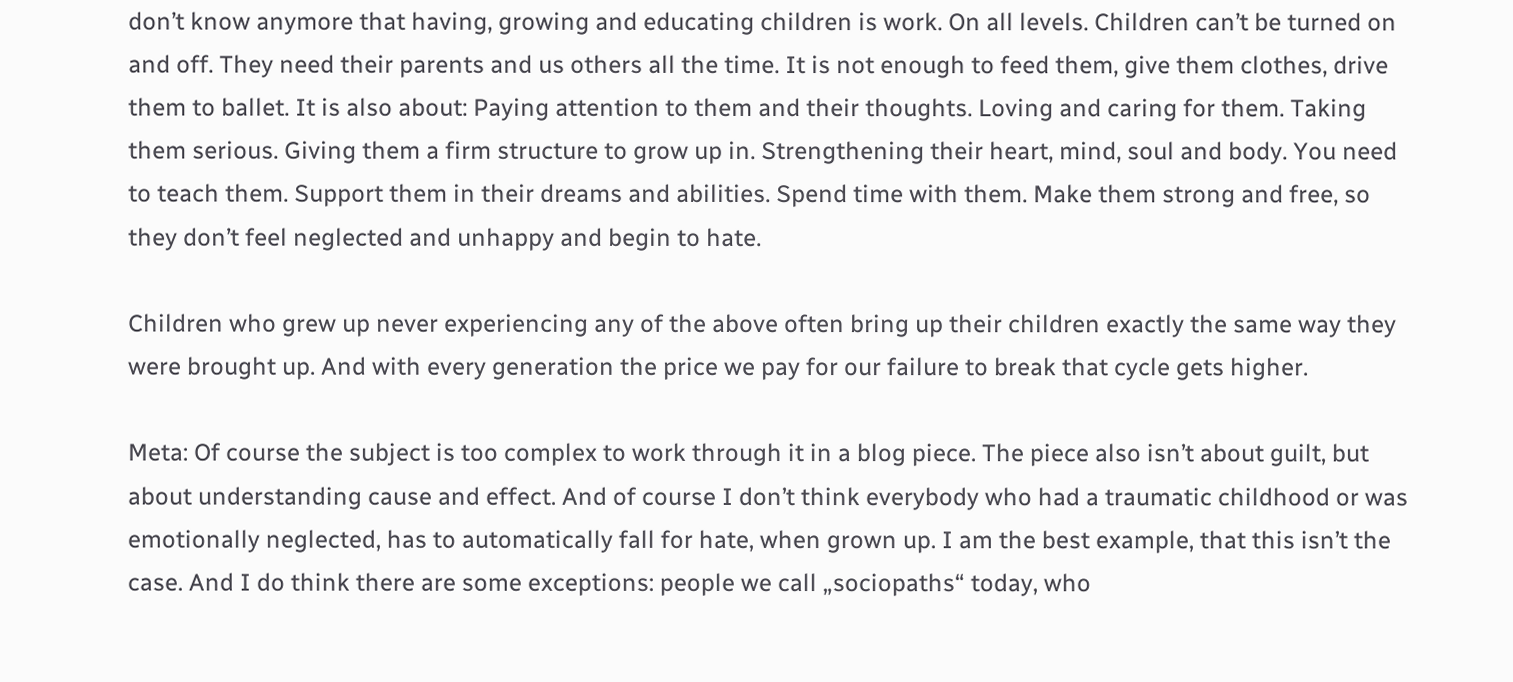don’t know anymore that having, growing and educating children is work. On all levels. Children can’t be turned on and off. They need their parents and us others all the time. It is not enough to feed them, give them clothes, drive them to ballet. It is also about: Paying attention to them and their thoughts. Loving and caring for them. Taking them serious. Giving them a firm structure to grow up in. Strengthening their heart, mind, soul and body. You need to teach them. Support them in their dreams and abilities. Spend time with them. Make them strong and free, so they don’t feel neglected and unhappy and begin to hate.

Children who grew up never experiencing any of the above often bring up their children exactly the same way they were brought up. And with every generation the price we pay for our failure to break that cycle gets higher.

Meta: Of course the subject is too complex to work through it in a blog piece. The piece also isn’t about guilt, but about understanding cause and effect. And of course I don’t think everybody who had a traumatic childhood or was emotionally neglected, has to automatically fall for hate, when grown up. I am the best example, that this isn’t the case. And I do think there are some exceptions: people we call „sociopaths“ today, who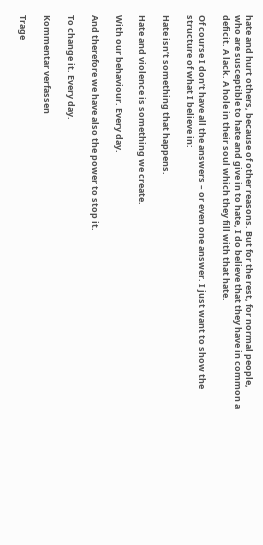hate and hurt others, because of other reasons. But for the rest, for normal people, who are susceptible to hate and give in to hate, I do believe that they have in common a deficit. A lack. A hole in their soul which they fill with that hate.

Of course I don’t have all the answers – or even one answer. I just want to show the structure of what I believe in:

Hate isn’t something that happens.

Hate and violence is something we create.

With our behaviour. Every day.

And therefore we have also the power to stop it.

To change it. Every day.

Kommentar verfassen

Trage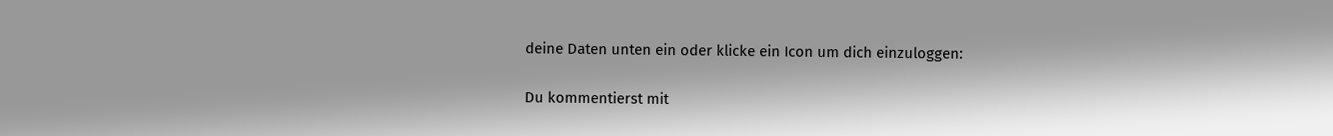deine Daten unten ein oder klicke ein Icon um dich einzuloggen:

Du kommentierst mit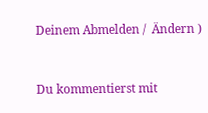Deinem Abmelden /  Ändern )


Du kommentierst mit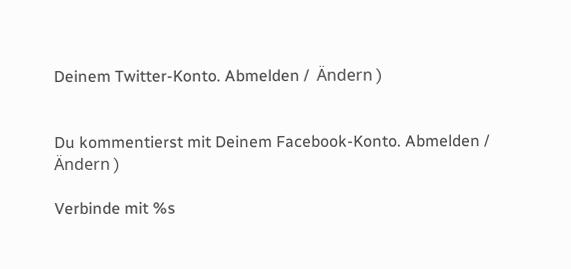Deinem Twitter-Konto. Abmelden /  Ändern )


Du kommentierst mit Deinem Facebook-Konto. Abmelden /  Ändern )

Verbinde mit %s